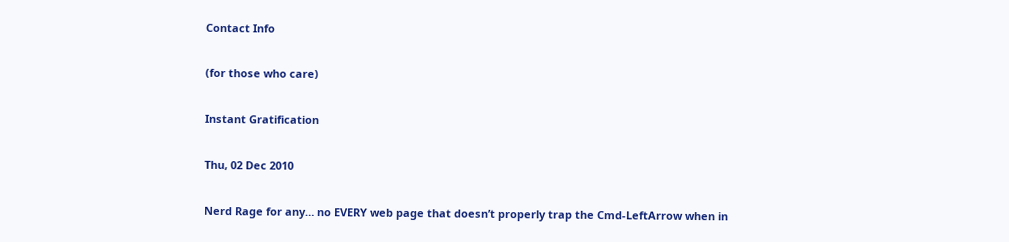Contact Info

(for those who care)

Instant Gratification

Thu, 02 Dec 2010

Nerd Rage for any… no EVERY web page that doesn’t properly trap the Cmd-LeftArrow when in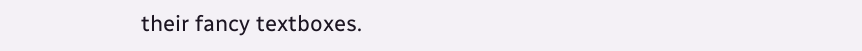their fancy textboxes.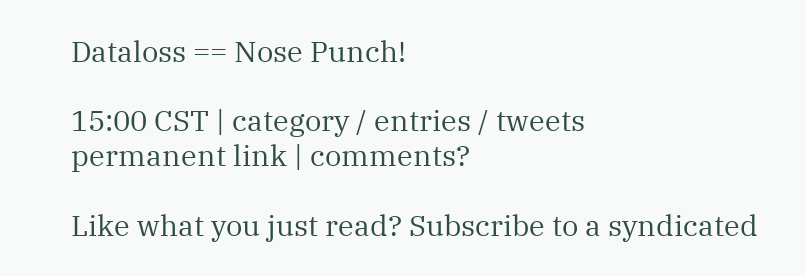Dataloss == Nose Punch!

15:00 CST | category / entries / tweets
permanent link | comments?

Like what you just read? Subscribe to a syndicated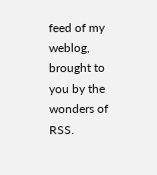feed of my weblog, brought to you by the wonders of RSS.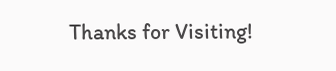Thanks for Visiting!